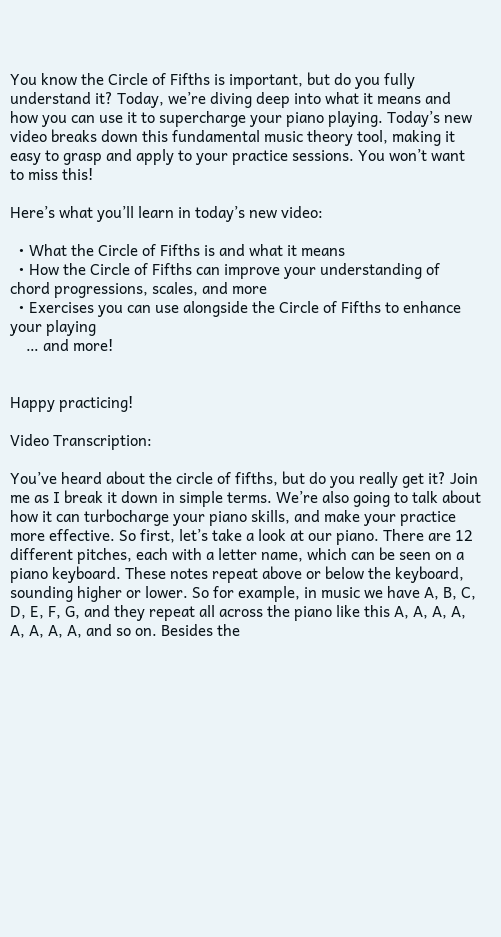You know the Circle of Fifths is important, but do you fully understand it? Today, we’re diving deep into what it means and how you can use it to supercharge your piano playing. Today’s new video breaks down this fundamental music theory tool, making it easy to grasp and apply to your practice sessions. You won’t want to miss this!

Here’s what you’ll learn in today’s new video:

  • What the Circle of Fifths is and what it means
  • How the Circle of Fifths can improve your understanding of chord progressions, scales, and more
  • Exercises you can use alongside the Circle of Fifths to enhance your playing
    … and more!


Happy practicing!

Video Transcription:

You’ve heard about the circle of fifths, but do you really get it? Join me as I break it down in simple terms. We’re also going to talk about how it can turbocharge your piano skills, and make your practice more effective. So first, let’s take a look at our piano. There are 12 different pitches, each with a letter name, which can be seen on a piano keyboard. These notes repeat above or below the keyboard, sounding higher or lower. So for example, in music we have A, B, C, D, E, F, G, and they repeat all across the piano like this A, A, A, A, A, A, A, A, and so on. Besides the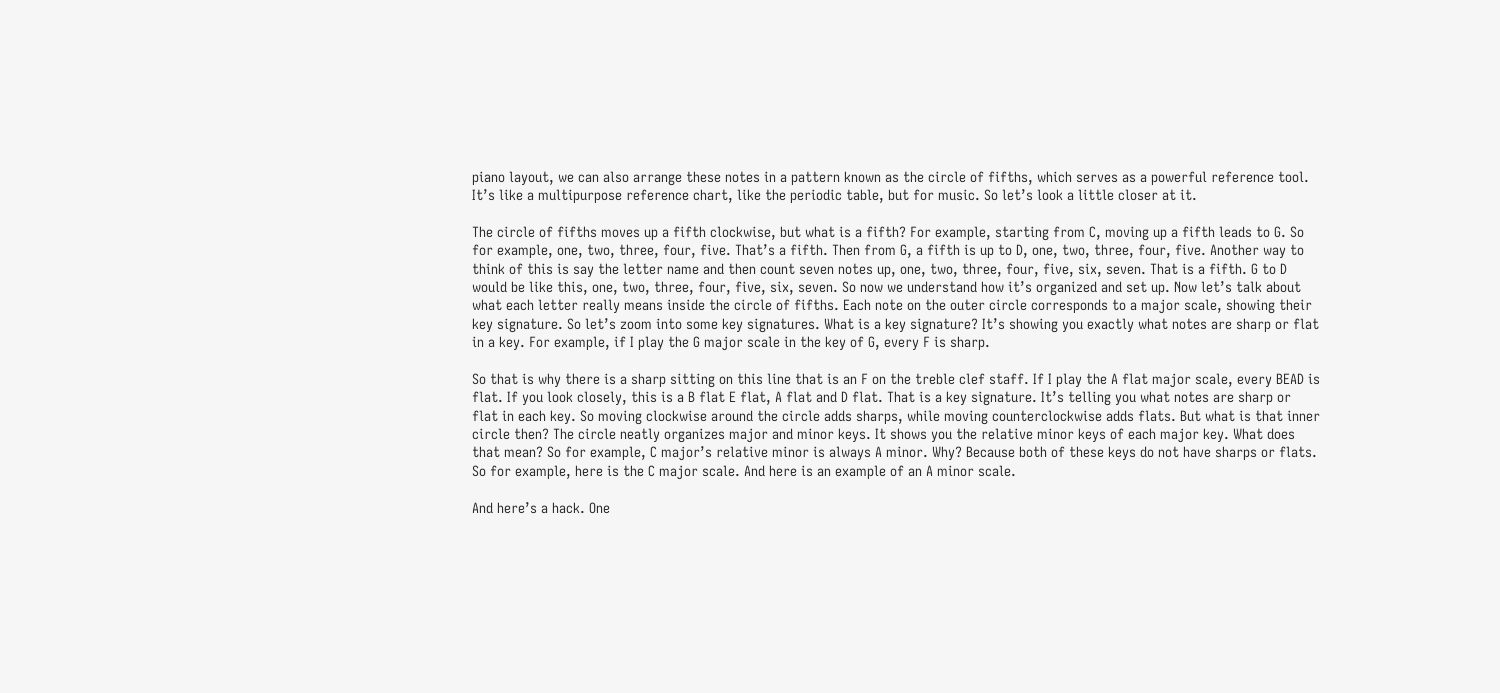piano layout, we can also arrange these notes in a pattern known as the circle of fifths, which serves as a powerful reference tool. It’s like a multipurpose reference chart, like the periodic table, but for music. So let’s look a little closer at it.

The circle of fifths moves up a fifth clockwise, but what is a fifth? For example, starting from C, moving up a fifth leads to G. So for example, one, two, three, four, five. That’s a fifth. Then from G, a fifth is up to D, one, two, three, four, five. Another way to think of this is say the letter name and then count seven notes up, one, two, three, four, five, six, seven. That is a fifth. G to D would be like this, one, two, three, four, five, six, seven. So now we understand how it’s organized and set up. Now let’s talk about what each letter really means inside the circle of fifths. Each note on the outer circle corresponds to a major scale, showing their key signature. So let’s zoom into some key signatures. What is a key signature? It’s showing you exactly what notes are sharp or flat in a key. For example, if I play the G major scale in the key of G, every F is sharp.

So that is why there is a sharp sitting on this line that is an F on the treble clef staff. If I play the A flat major scale, every BEAD is flat. If you look closely, this is a B flat E flat, A flat and D flat. That is a key signature. It’s telling you what notes are sharp or flat in each key. So moving clockwise around the circle adds sharps, while moving counterclockwise adds flats. But what is that inner circle then? The circle neatly organizes major and minor keys. It shows you the relative minor keys of each major key. What does that mean? So for example, C major’s relative minor is always A minor. Why? Because both of these keys do not have sharps or flats. So for example, here is the C major scale. And here is an example of an A minor scale.

And here’s a hack. One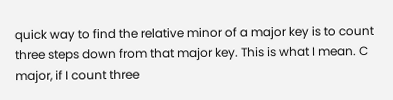quick way to find the relative minor of a major key is to count three steps down from that major key. This is what I mean. C major, if I count three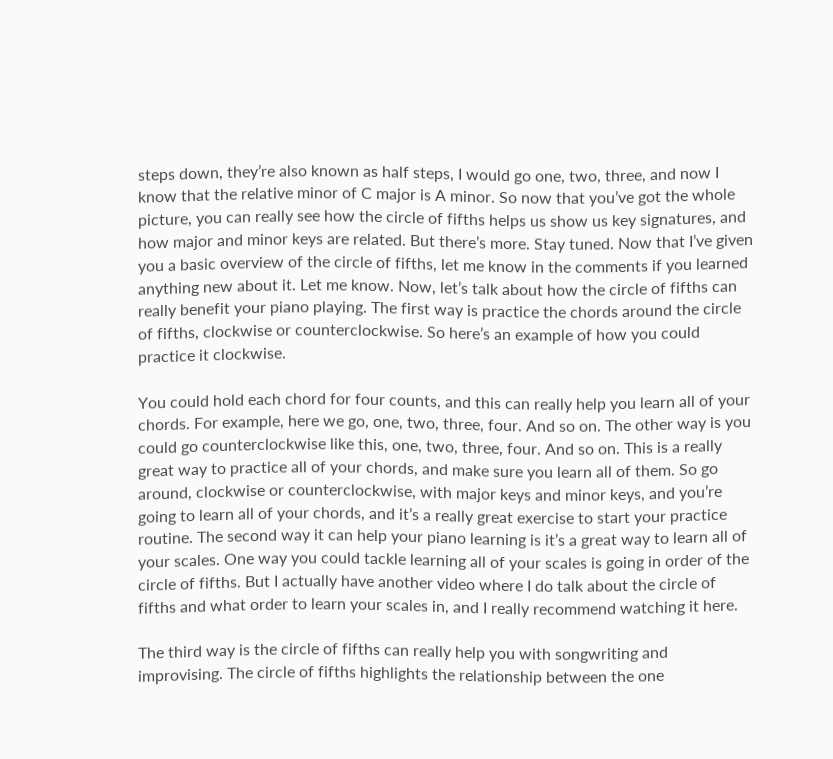steps down, they’re also known as half steps, I would go one, two, three, and now I know that the relative minor of C major is A minor. So now that you’ve got the whole picture, you can really see how the circle of fifths helps us show us key signatures, and how major and minor keys are related. But there’s more. Stay tuned. Now that I’ve given you a basic overview of the circle of fifths, let me know in the comments if you learned anything new about it. Let me know. Now, let’s talk about how the circle of fifths can really benefit your piano playing. The first way is practice the chords around the circle of fifths, clockwise or counterclockwise. So here’s an example of how you could practice it clockwise.

You could hold each chord for four counts, and this can really help you learn all of your chords. For example, here we go, one, two, three, four. And so on. The other way is you could go counterclockwise like this, one, two, three, four. And so on. This is a really great way to practice all of your chords, and make sure you learn all of them. So go around, clockwise or counterclockwise, with major keys and minor keys, and you’re going to learn all of your chords, and it’s a really great exercise to start your practice routine. The second way it can help your piano learning is it’s a great way to learn all of your scales. One way you could tackle learning all of your scales is going in order of the circle of fifths. But I actually have another video where I do talk about the circle of fifths and what order to learn your scales in, and I really recommend watching it here.

The third way is the circle of fifths can really help you with songwriting and improvising. The circle of fifths highlights the relationship between the one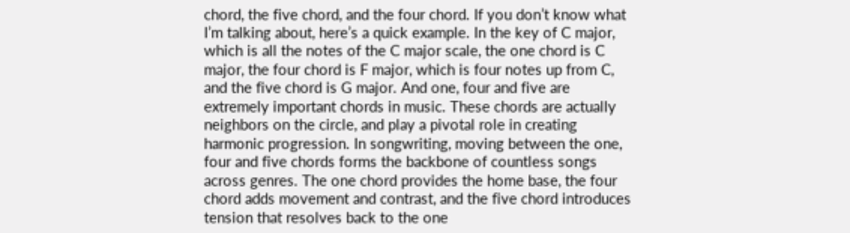chord, the five chord, and the four chord. If you don’t know what I’m talking about, here’s a quick example. In the key of C major, which is all the notes of the C major scale, the one chord is C major, the four chord is F major, which is four notes up from C, and the five chord is G major. And one, four and five are extremely important chords in music. These chords are actually neighbors on the circle, and play a pivotal role in creating harmonic progression. In songwriting, moving between the one, four and five chords forms the backbone of countless songs across genres. The one chord provides the home base, the four chord adds movement and contrast, and the five chord introduces tension that resolves back to the one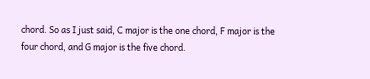chord. So as I just said, C major is the one chord, F major is the four chord, and G major is the five chord.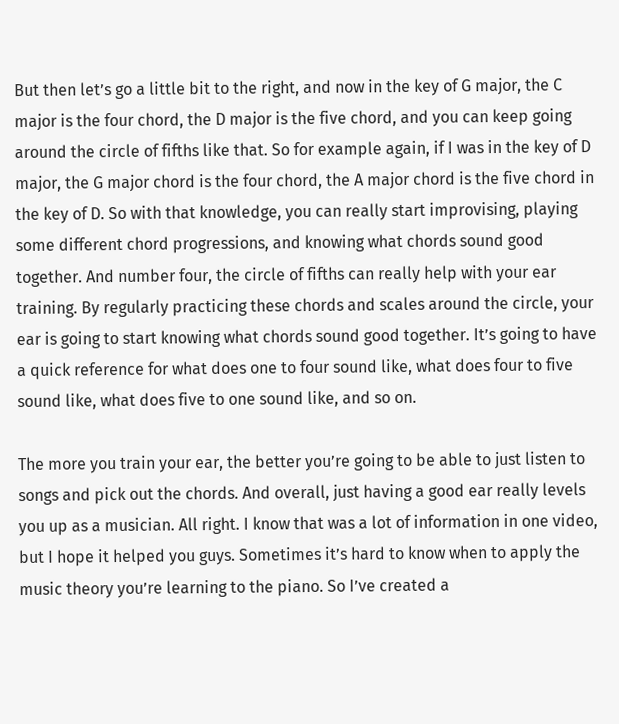But then let’s go a little bit to the right, and now in the key of G major, the C major is the four chord, the D major is the five chord, and you can keep going around the circle of fifths like that. So for example again, if I was in the key of D major, the G major chord is the four chord, the A major chord is the five chord in the key of D. So with that knowledge, you can really start improvising, playing some different chord progressions, and knowing what chords sound good together. And number four, the circle of fifths can really help with your ear training. By regularly practicing these chords and scales around the circle, your ear is going to start knowing what chords sound good together. It’s going to have a quick reference for what does one to four sound like, what does four to five sound like, what does five to one sound like, and so on.

The more you train your ear, the better you’re going to be able to just listen to songs and pick out the chords. And overall, just having a good ear really levels you up as a musician. All right. I know that was a lot of information in one video, but I hope it helped you guys. Sometimes it’s hard to know when to apply the music theory you’re learning to the piano. So I’ve created a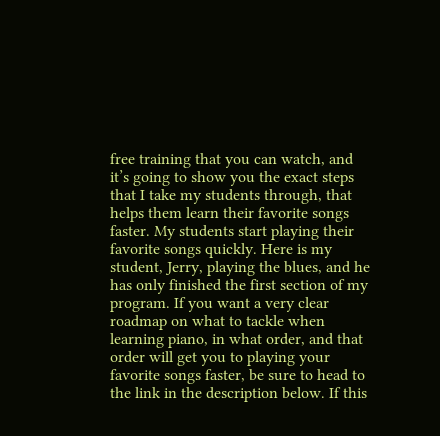free training that you can watch, and it’s going to show you the exact steps that I take my students through, that helps them learn their favorite songs faster. My students start playing their favorite songs quickly. Here is my student, Jerry, playing the blues, and he has only finished the first section of my program. If you want a very clear roadmap on what to tackle when learning piano, in what order, and that order will get you to playing your favorite songs faster, be sure to head to the link in the description below. If this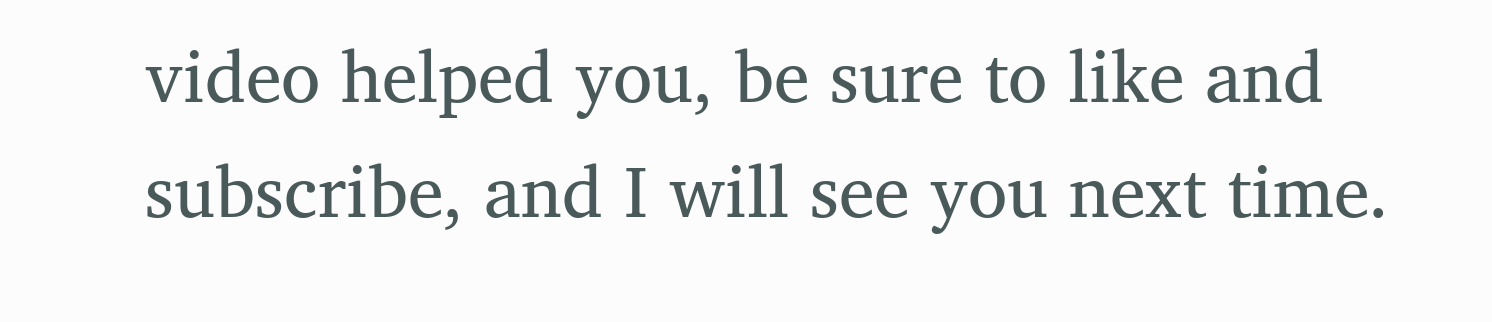video helped you, be sure to like and subscribe, and I will see you next time.